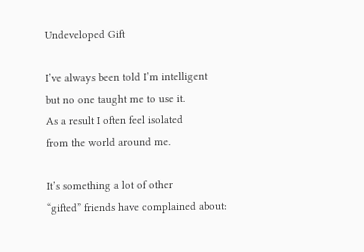Undeveloped Gift

I’ve always been told I’m intelligent
but no one taught me to use it.
As a result I often feel isolated
from the world around me.

It’s something a lot of other
“gifted” friends have complained about: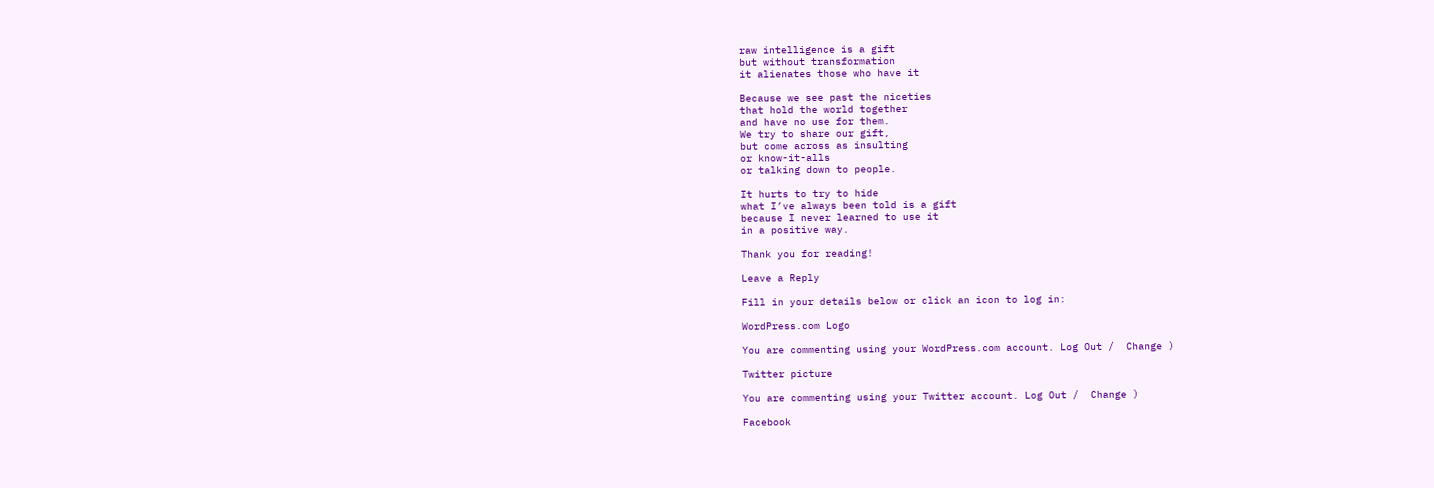raw intelligence is a gift
but without transformation
it alienates those who have it

Because we see past the niceties
that hold the world together
and have no use for them.
We try to share our gift,
but come across as insulting
or know-it-alls
or talking down to people.

It hurts to try to hide
what I’ve always been told is a gift
because I never learned to use it
in a positive way.

Thank you for reading!

Leave a Reply

Fill in your details below or click an icon to log in:

WordPress.com Logo

You are commenting using your WordPress.com account. Log Out /  Change )

Twitter picture

You are commenting using your Twitter account. Log Out /  Change )

Facebook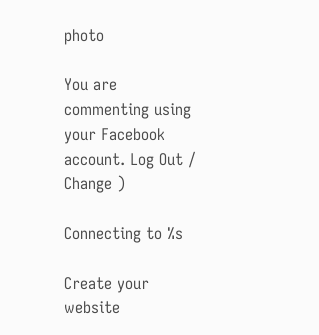photo

You are commenting using your Facebook account. Log Out /  Change )

Connecting to %s

Create your website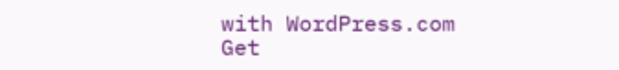with WordPress.com
Get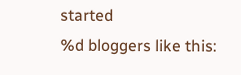started
%d bloggers like this: